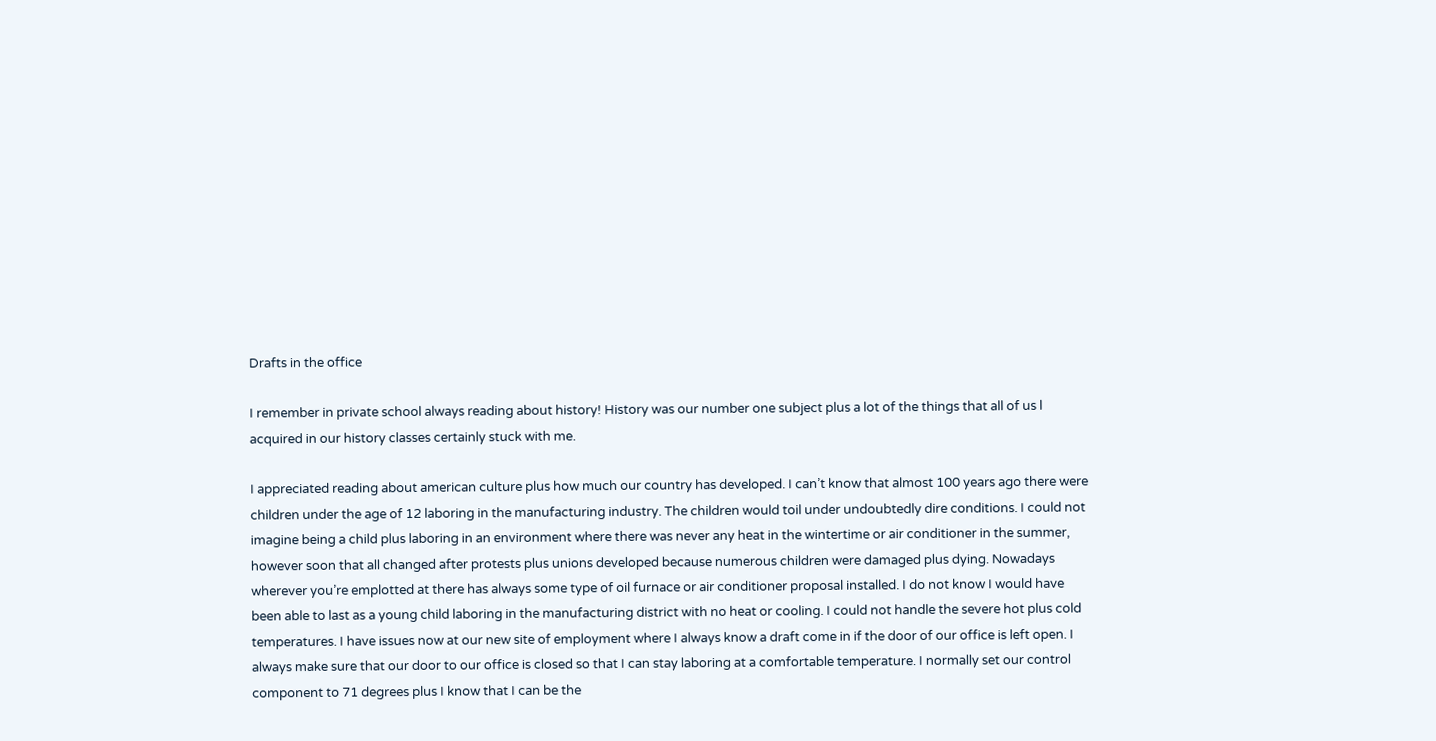Drafts in the office

I remember in private school always reading about history! History was our number one subject plus a lot of the things that all of us l acquired in our history classes certainly stuck with me.

I appreciated reading about american culture plus how much our country has developed. I can’t know that almost 100 years ago there were children under the age of 12 laboring in the manufacturing industry. The children would toil under undoubtedly dire conditions. I could not imagine being a child plus laboring in an environment where there was never any heat in the wintertime or air conditioner in the summer, however soon that all changed after protests plus unions developed because numerous children were damaged plus dying. Nowadays wherever you’re emplotted at there has always some type of oil furnace or air conditioner proposal installed. I do not know I would have been able to last as a young child laboring in the manufacturing district with no heat or cooling. I could not handle the severe hot plus cold temperatures. I have issues now at our new site of employment where I always know a draft come in if the door of our office is left open. I always make sure that our door to our office is closed so that I can stay laboring at a comfortable temperature. I normally set our control component to 71 degrees plus I know that I can be the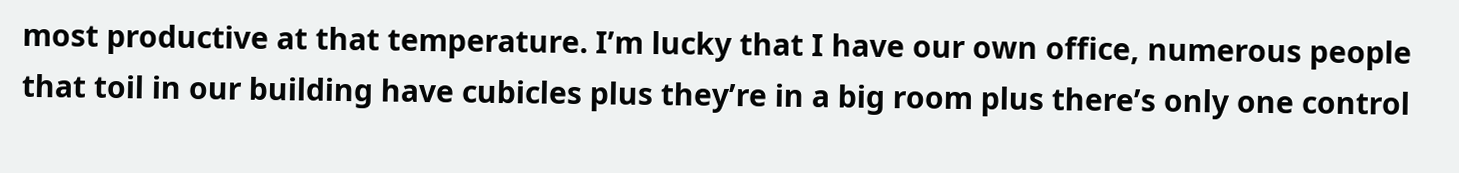most productive at that temperature. I’m lucky that I have our own office, numerous people that toil in our building have cubicles plus they’re in a big room plus there’s only one control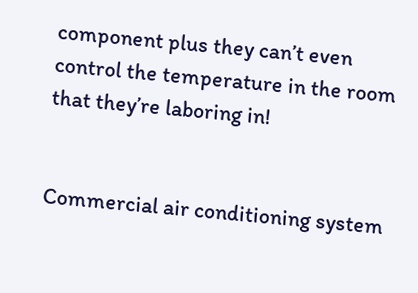component plus they can’t even control the temperature in the room that they’re laboring in!


Commercial air conditioning system